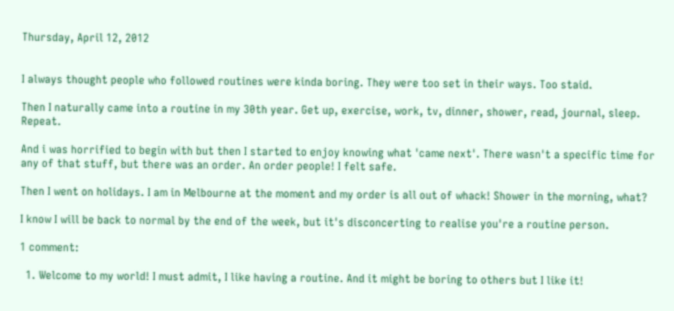Thursday, April 12, 2012


I always thought people who followed routines were kinda boring. They were too set in their ways. Too staid.

Then I naturally came into a routine in my 30th year. Get up, exercise, work, tv, dinner, shower, read, journal, sleep. Repeat.

And i was horrified to begin with but then I started to enjoy knowing what 'came next'. There wasn't a specific time for any of that stuff, but there was an order. An order people! I felt safe.

Then I went on holidays. I am in Melbourne at the moment and my order is all out of whack! Shower in the morning, what?

I know I will be back to normal by the end of the week, but it's disconcerting to realise you're a routine person.

1 comment:

  1. Welcome to my world! I must admit, I like having a routine. And it might be boring to others but I like it!